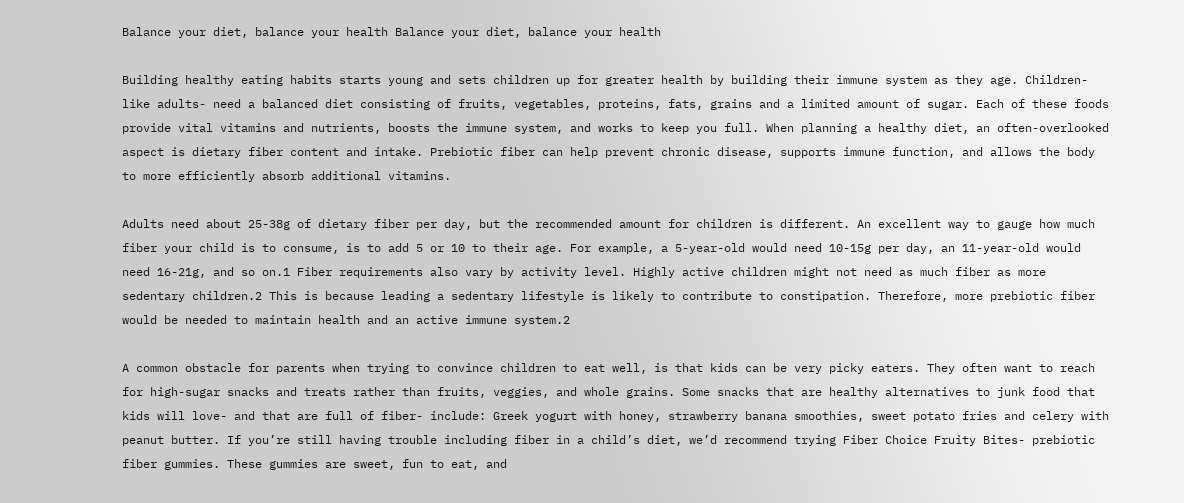Balance your diet, balance your health Balance your diet, balance your health

Building healthy eating habits starts young and sets children up for greater health by building their immune system as they age. Children- like adults- need a balanced diet consisting of fruits, vegetables, proteins, fats, grains and a limited amount of sugar. Each of these foods provide vital vitamins and nutrients, boosts the immune system, and works to keep you full. When planning a healthy diet, an often-overlooked aspect is dietary fiber content and intake. Prebiotic fiber can help prevent chronic disease, supports immune function, and allows the body to more efficiently absorb additional vitamins.

Adults need about 25-38g of dietary fiber per day, but the recommended amount for children is different. An excellent way to gauge how much fiber your child is to consume, is to add 5 or 10 to their age. For example, a 5-year-old would need 10-15g per day, an 11-year-old would need 16-21g, and so on.1 Fiber requirements also vary by activity level. Highly active children might not need as much fiber as more sedentary children.2 This is because leading a sedentary lifestyle is likely to contribute to constipation. Therefore, more prebiotic fiber would be needed to maintain health and an active immune system.2

A common obstacle for parents when trying to convince children to eat well, is that kids can be very picky eaters. They often want to reach for high-sugar snacks and treats rather than fruits, veggies, and whole grains. Some snacks that are healthy alternatives to junk food that kids will love- and that are full of fiber- include: Greek yogurt with honey, strawberry banana smoothies, sweet potato fries and celery with peanut butter. If you’re still having trouble including fiber in a child’s diet, we’d recommend trying Fiber Choice Fruity Bites- prebiotic fiber gummies. These gummies are sweet, fun to eat, and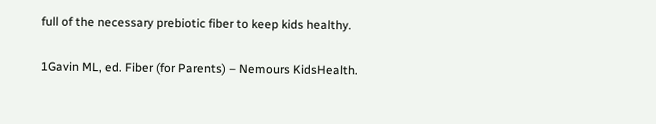full of the necessary prebiotic fiber to keep kids healthy.


1Gavin ML, ed. Fiber (for Parents) – Nemours KidsHealth.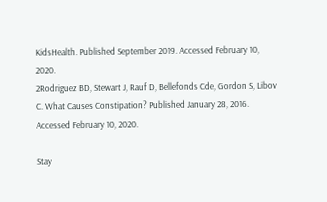KidsHealth. Published September 2019. Accessed February 10, 2020.
2Rodriguez BD, Stewart J, Rauf D, Bellefonds Cde, Gordon S, Libov C. What Causes Constipation? Published January 28, 2016. Accessed February 10, 2020.

Stay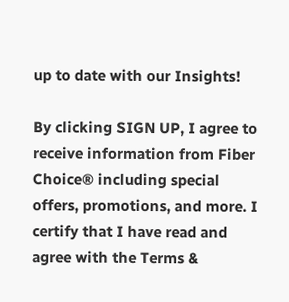up to date with our Insights!

By clicking SIGN UP, I agree to receive information from Fiber Choice® including special offers, promotions, and more. I certify that I have read and agree with the Terms &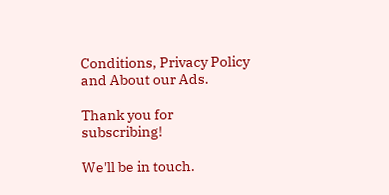Conditions, Privacy Policy and About our Ads.

Thank you for subscribing!

We'll be in touch.